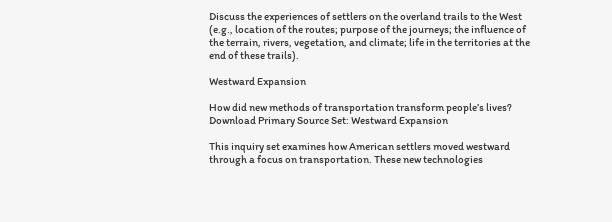Discuss the experiences of settlers on the overland trails to the West (e.g., location of the routes; purpose of the journeys; the influence of the terrain, rivers, vegetation, and climate; life in the territories at the end of these trails).

Westward Expansion

How did new methods of transportation transform people’s lives? Download Primary Source Set: Westward Expansion

This inquiry set examines how American settlers moved westward through a focus on transportation. These new technologies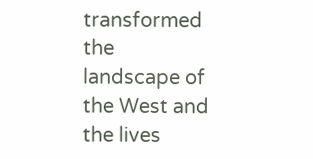transformed the landscape of the West and the lives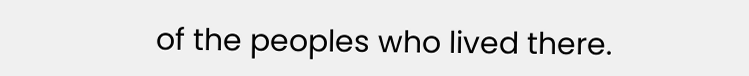of the peoples who lived there.